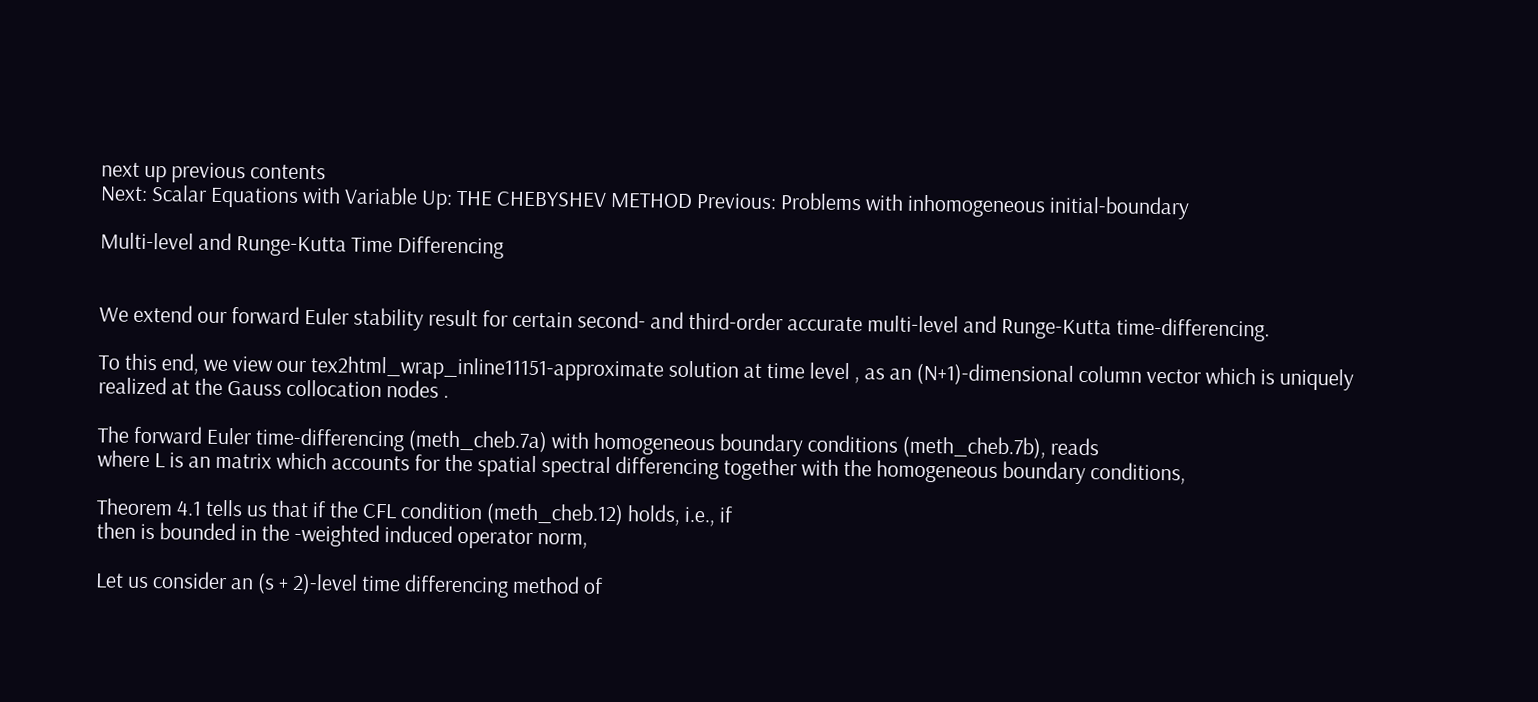next up previous contents
Next: Scalar Equations with Variable Up: THE CHEBYSHEV METHOD Previous: Problems with inhomogeneous initial-boundary

Multi-level and Runge-Kutta Time Differencing


We extend our forward Euler stability result for certain second- and third-order accurate multi-level and Runge-Kutta time-differencing.

To this end, we view our tex2html_wrap_inline11151-approximate solution at time level , as an (N+1)-dimensional column vector which is uniquely realized at the Gauss collocation nodes .

The forward Euler time-differencing (meth_cheb.7a) with homogeneous boundary conditions (meth_cheb.7b), reads
where L is an matrix which accounts for the spatial spectral differencing together with the homogeneous boundary conditions,

Theorem 4.1 tells us that if the CFL condition (meth_cheb.12) holds, i.e., if
then is bounded in the -weighted induced operator norm,

Let us consider an (s + 2)-level time differencing method of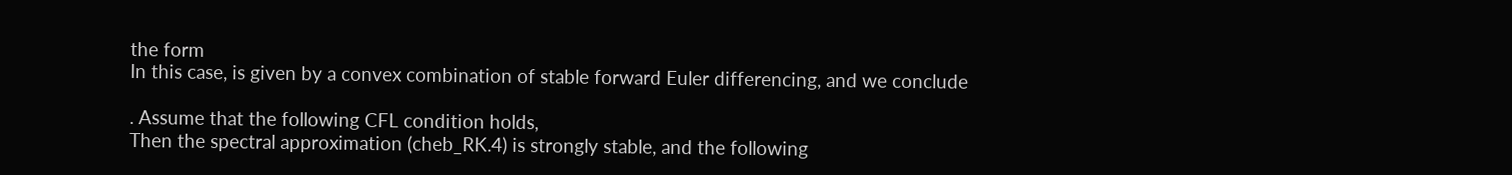the form
In this case, is given by a convex combination of stable forward Euler differencing, and we conclude

. Assume that the following CFL condition holds,
Then the spectral approximation (cheb_RK.4) is strongly stable, and the following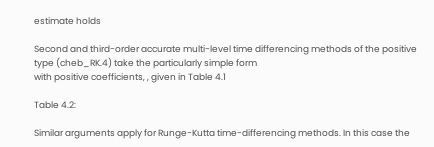estimate holds

Second and third-order accurate multi-level time differencing methods of the positive type (cheb_RK.4) take the particularly simple form
with positive coefficients, , given in Table 4.1

Table 4.2:

Similar arguments apply for Runge-Kutta time-differencing methods. In this case the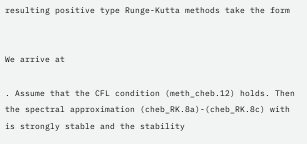resulting positive type Runge-Kutta methods take the form


We arrive at

. Assume that the CFL condition (meth_cheb.12) holds. Then the spectral approximation (cheb_RK.8a)-(cheb_RK.8c) with is strongly stable and the stability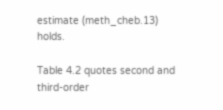estimate (meth_cheb.13) holds.

Table 4.2 quotes second and third-order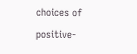choices of positive-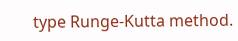type Runge-Kutta method.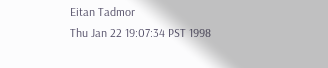Eitan Tadmor
Thu Jan 22 19:07:34 PST 1998